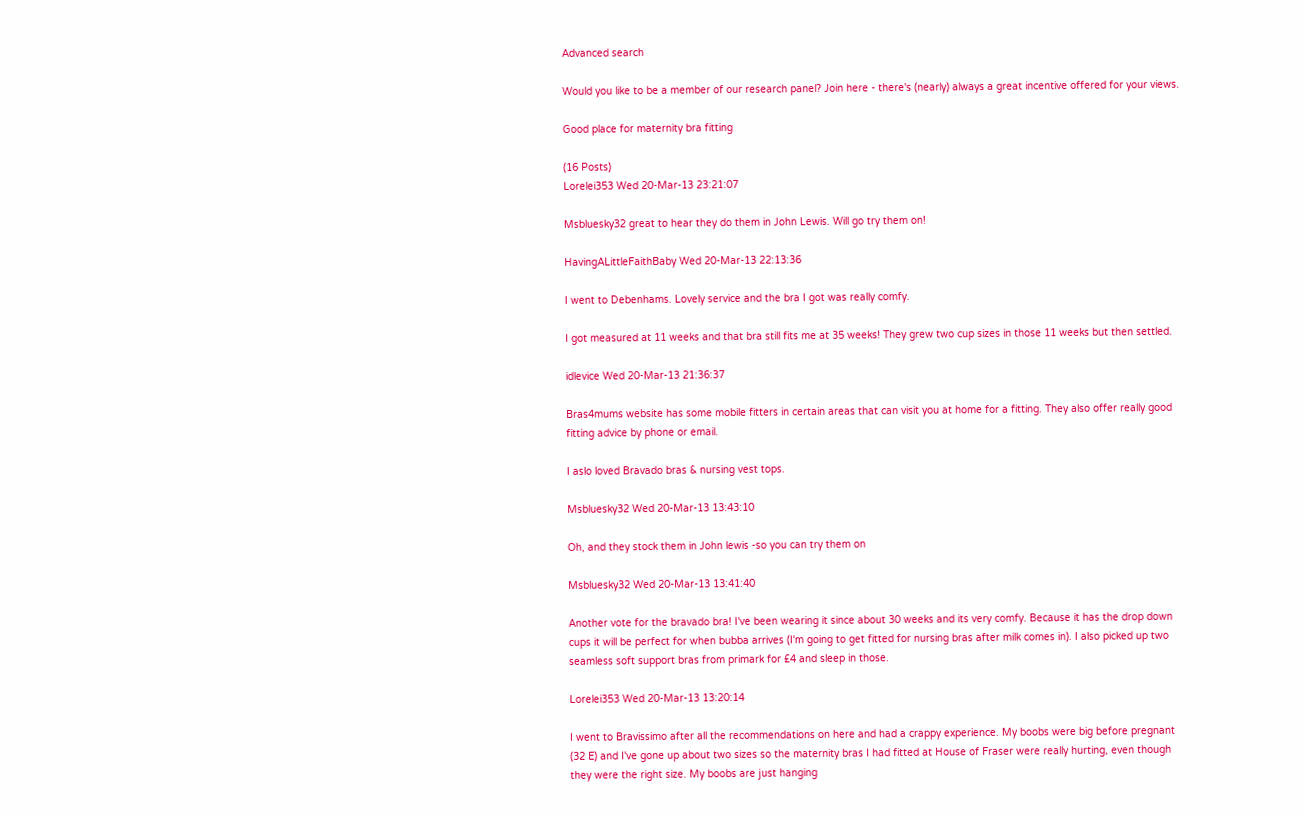Advanced search

Would you like to be a member of our research panel? Join here - there's (nearly) always a great incentive offered for your views.

Good place for maternity bra fitting

(16 Posts)
Lorelei353 Wed 20-Mar-13 23:21:07

Msbluesky32 great to hear they do them in John Lewis. Will go try them on!

HavingALittleFaithBaby Wed 20-Mar-13 22:13:36

I went to Debenhams. Lovely service and the bra I got was really comfy.

I got measured at 11 weeks and that bra still fits me at 35 weeks! They grew two cup sizes in those 11 weeks but then settled.

idlevice Wed 20-Mar-13 21:36:37

Bras4mums website has some mobile fitters in certain areas that can visit you at home for a fitting. They also offer really good fitting advice by phone or email.

I aslo loved Bravado bras & nursing vest tops.

Msbluesky32 Wed 20-Mar-13 13:43:10

Oh, and they stock them in John lewis -so you can try them on

Msbluesky32 Wed 20-Mar-13 13:41:40

Another vote for the bravado bra! I've been wearing it since about 30 weeks and its very comfy. Because it has the drop down cups it will be perfect for when bubba arrives (I'm going to get fitted for nursing bras after milk comes in). I also picked up two seamless soft support bras from primark for £4 and sleep in those.

Lorelei353 Wed 20-Mar-13 13:20:14

I went to Bravissimo after all the recommendations on here and had a crappy experience. My boobs were big before pregnant (32 E) and I've gone up about two sizes so the maternity bras I had fitted at House of Fraser were really hurting, even though they were the right size. My boobs are just hanging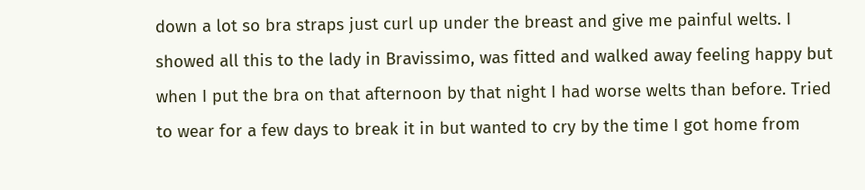down a lot so bra straps just curl up under the breast and give me painful welts. I showed all this to the lady in Bravissimo, was fitted and walked away feeling happy but when I put the bra on that afternoon by that night I had worse welts than before. Tried to wear for a few days to break it in but wanted to cry by the time I got home from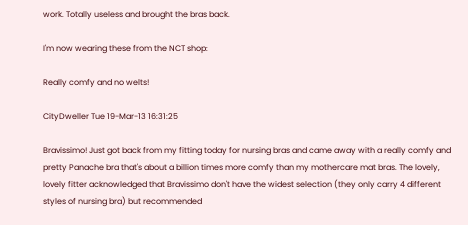work. Totally useless and brought the bras back.

I'm now wearing these from the NCT shop:

Really comfy and no welts!

CityDweller Tue 19-Mar-13 16:31:25

Bravissimo! Just got back from my fitting today for nursing bras and came away with a really comfy and pretty Panache bra that's about a billion times more comfy than my mothercare mat bras. The lovely, lovely fitter acknowledged that Bravissimo don't have the widest selection (they only carry 4 different styles of nursing bra) but recommended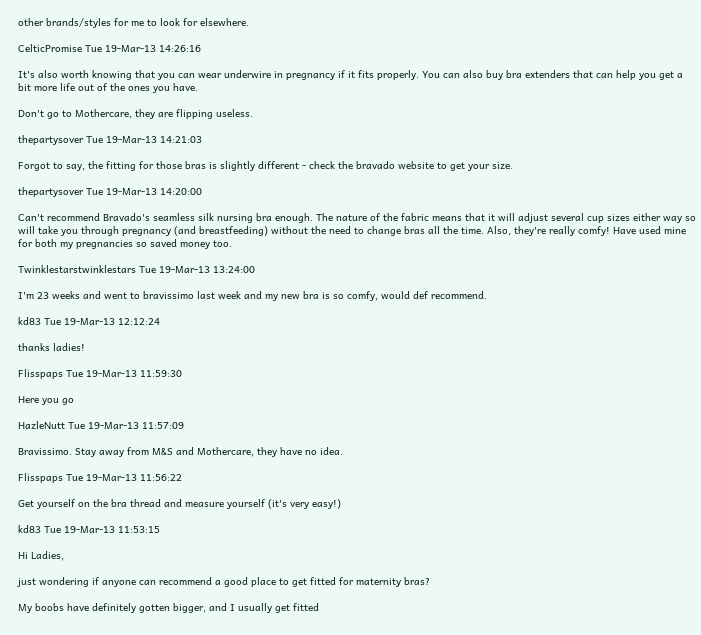other brands/styles for me to look for elsewhere.

CelticPromise Tue 19-Mar-13 14:26:16

It's also worth knowing that you can wear underwire in pregnancy if it fits properly. You can also buy bra extenders that can help you get a bit more life out of the ones you have.

Don't go to Mothercare, they are flipping useless.

thepartysover Tue 19-Mar-13 14:21:03

Forgot to say, the fitting for those bras is slightly different - check the bravado website to get your size.

thepartysover Tue 19-Mar-13 14:20:00

Can't recommend Bravado's seamless silk nursing bra enough. The nature of the fabric means that it will adjust several cup sizes either way so will take you through pregnancy (and breastfeeding) without the need to change bras all the time. Also, they're really comfy! Have used mine for both my pregnancies so saved money too.

Twinklestarstwinklestars Tue 19-Mar-13 13:24:00

I'm 23 weeks and went to bravissimo last week and my new bra is so comfy, would def recommend.

kd83 Tue 19-Mar-13 12:12:24

thanks ladies!

Flisspaps Tue 19-Mar-13 11:59:30

Here you go

HazleNutt Tue 19-Mar-13 11:57:09

Bravissimo. Stay away from M&S and Mothercare, they have no idea.

Flisspaps Tue 19-Mar-13 11:56:22

Get yourself on the bra thread and measure yourself (it's very easy!)

kd83 Tue 19-Mar-13 11:53:15

Hi Ladies,

just wondering if anyone can recommend a good place to get fitted for maternity bras?

My boobs have definitely gotten bigger, and I usually get fitted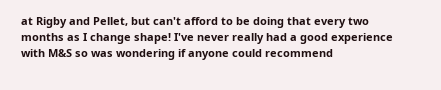at Rigby and Pellet, but can't afford to be doing that every two months as I change shape! I've never really had a good experience with M&S so was wondering if anyone could recommend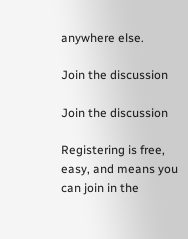anywhere else.

Join the discussion

Join the discussion

Registering is free, easy, and means you can join in the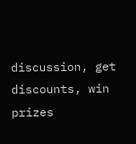discussion, get discounts, win prizes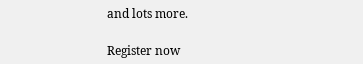and lots more.

Register now